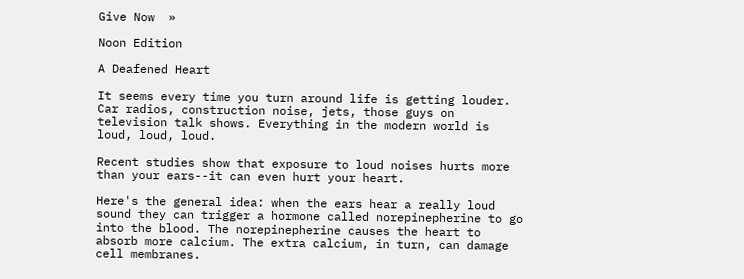Give Now  »

Noon Edition

A Deafened Heart

It seems every time you turn around life is getting louder. Car radios, construction noise, jets, those guys on television talk shows. Everything in the modern world is loud, loud, loud.

Recent studies show that exposure to loud noises hurts more than your ears--it can even hurt your heart.

Here's the general idea: when the ears hear a really loud sound they can trigger a hormone called norepinepherine to go into the blood. The norepinepherine causes the heart to absorb more calcium. The extra calcium, in turn, can damage cell membranes.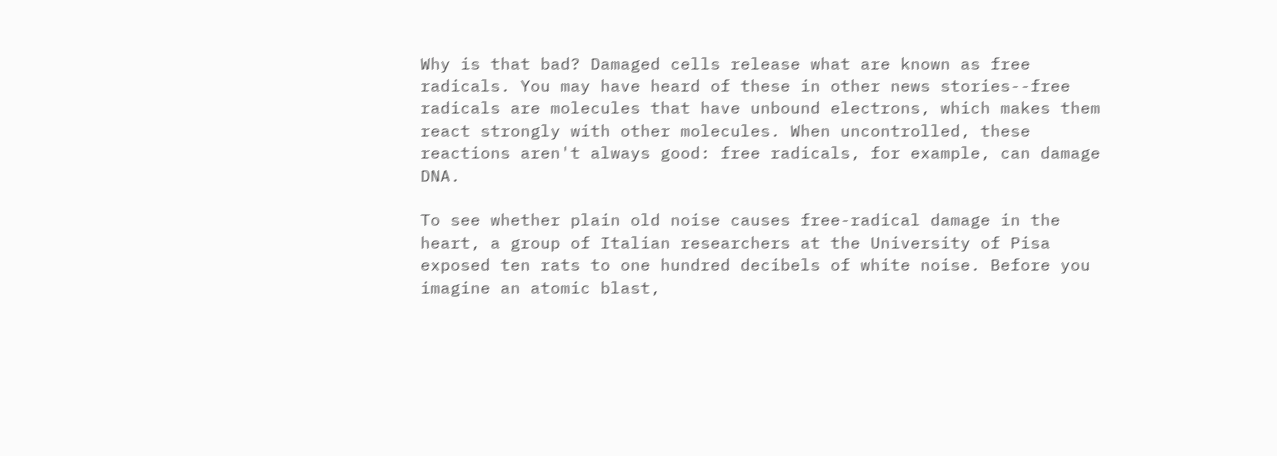Why is that bad? Damaged cells release what are known as free radicals. You may have heard of these in other news stories--free radicals are molecules that have unbound electrons, which makes them react strongly with other molecules. When uncontrolled, these reactions aren't always good: free radicals, for example, can damage DNA.

To see whether plain old noise causes free-radical damage in the heart, a group of Italian researchers at the University of Pisa exposed ten rats to one hundred decibels of white noise. Before you imagine an atomic blast,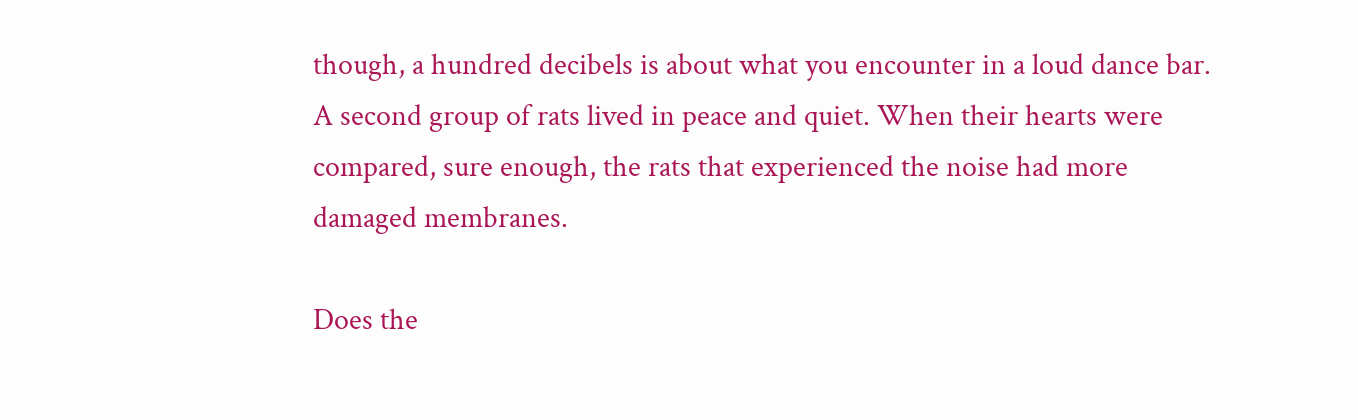though, a hundred decibels is about what you encounter in a loud dance bar. A second group of rats lived in peace and quiet. When their hearts were compared, sure enough, the rats that experienced the noise had more damaged membranes.

Does the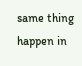same thing happen in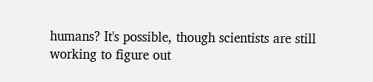humans? It's possible, though scientists are still working to figure out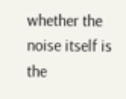whether the noise itself is the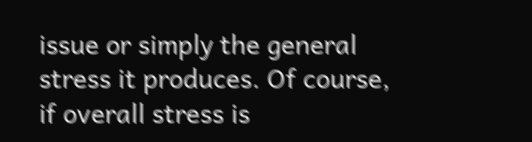issue or simply the general stress it produces. Of course, if overall stress is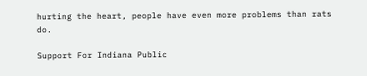hurting the heart, people have even more problems than rats do.

Support For Indiana Public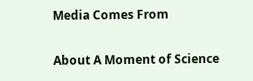Media Comes From

About A Moment of Science